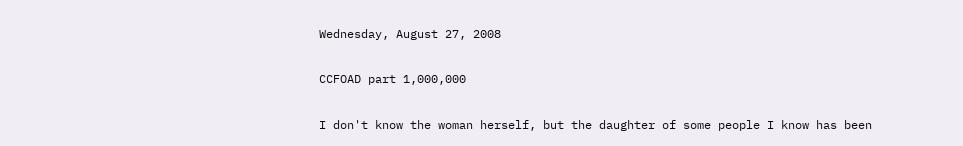Wednesday, August 27, 2008

CCFOAD part 1,000,000

I don't know the woman herself, but the daughter of some people I know has been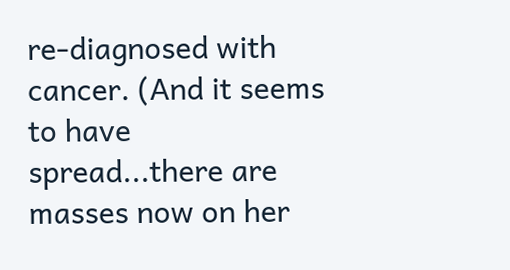re-diagnosed with cancer. (And it seems to have spread...there are masses now on her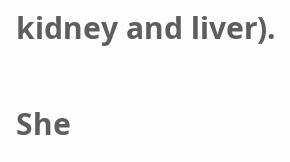kidney and liver).

She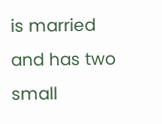is married and has two small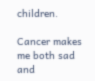children.

Cancer makes me both sad and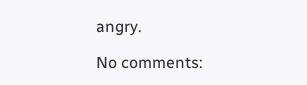angry.

No comments: